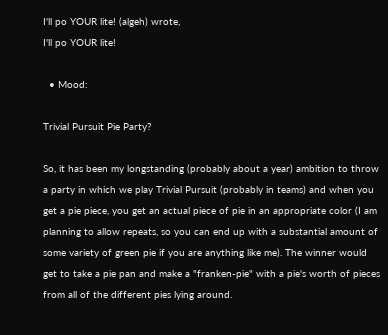I'll po YOUR lite! (algeh) wrote,
I'll po YOUR lite!

  • Mood:

Trivial Pursuit Pie Party?

So, it has been my longstanding (probably about a year) ambition to throw a party in which we play Trivial Pursuit (probably in teams) and when you get a pie piece, you get an actual piece of pie in an appropriate color (I am planning to allow repeats, so you can end up with a substantial amount of some variety of green pie if you are anything like me). The winner would get to take a pie pan and make a "franken-pie" with a pie's worth of pieces from all of the different pies lying around.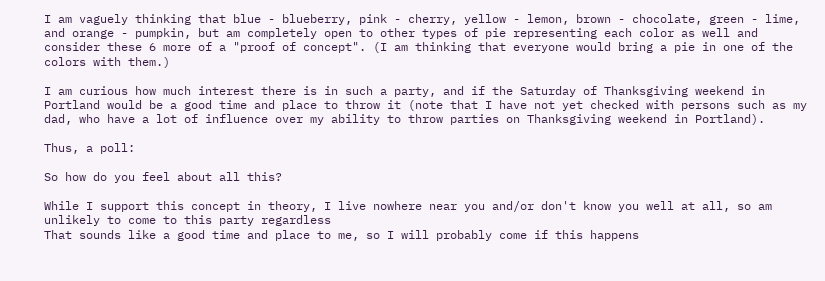I am vaguely thinking that blue - blueberry, pink - cherry, yellow - lemon, brown - chocolate, green - lime, and orange - pumpkin, but am completely open to other types of pie representing each color as well and consider these 6 more of a "proof of concept". (I am thinking that everyone would bring a pie in one of the colors with them.)

I am curious how much interest there is in such a party, and if the Saturday of Thanksgiving weekend in Portland would be a good time and place to throw it (note that I have not yet checked with persons such as my dad, who have a lot of influence over my ability to throw parties on Thanksgiving weekend in Portland).

Thus, a poll:

So how do you feel about all this?

While I support this concept in theory, I live nowhere near you and/or don't know you well at all, so am unlikely to come to this party regardless
That sounds like a good time and place to me, so I will probably come if this happens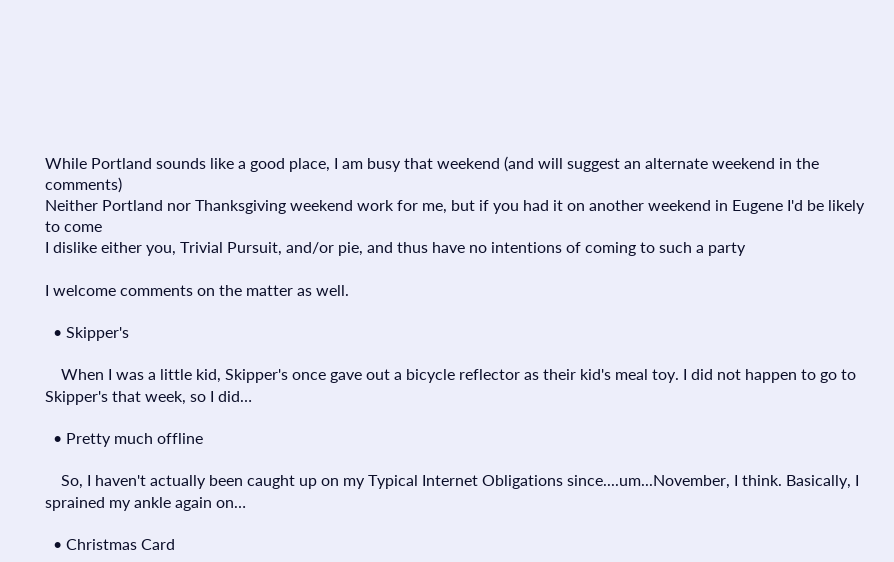While Portland sounds like a good place, I am busy that weekend (and will suggest an alternate weekend in the comments)
Neither Portland nor Thanksgiving weekend work for me, but if you had it on another weekend in Eugene I'd be likely to come
I dislike either you, Trivial Pursuit, and/or pie, and thus have no intentions of coming to such a party

I welcome comments on the matter as well.

  • Skipper's

    When I was a little kid, Skipper's once gave out a bicycle reflector as their kid's meal toy. I did not happen to go to Skipper's that week, so I did…

  • Pretty much offline

    So, I haven't actually been caught up on my Typical Internet Obligations since....um...November, I think. Basically, I sprained my ankle again on…

  • Christmas Card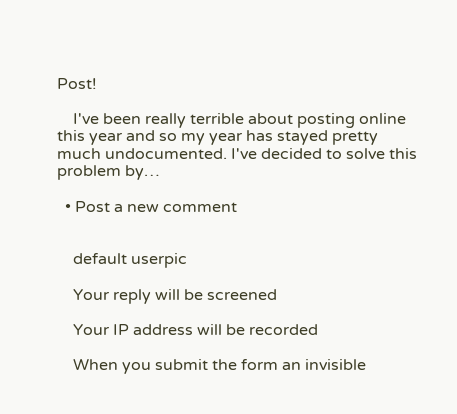Post!

    I've been really terrible about posting online this year and so my year has stayed pretty much undocumented. I've decided to solve this problem by…

  • Post a new comment


    default userpic

    Your reply will be screened

    Your IP address will be recorded

    When you submit the form an invisible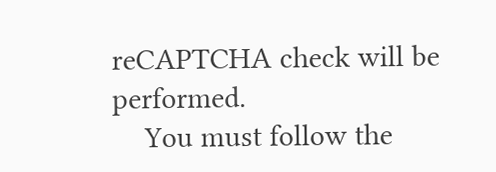reCAPTCHA check will be performed.
    You must follow the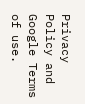Privacy Policy and Google Terms of use.